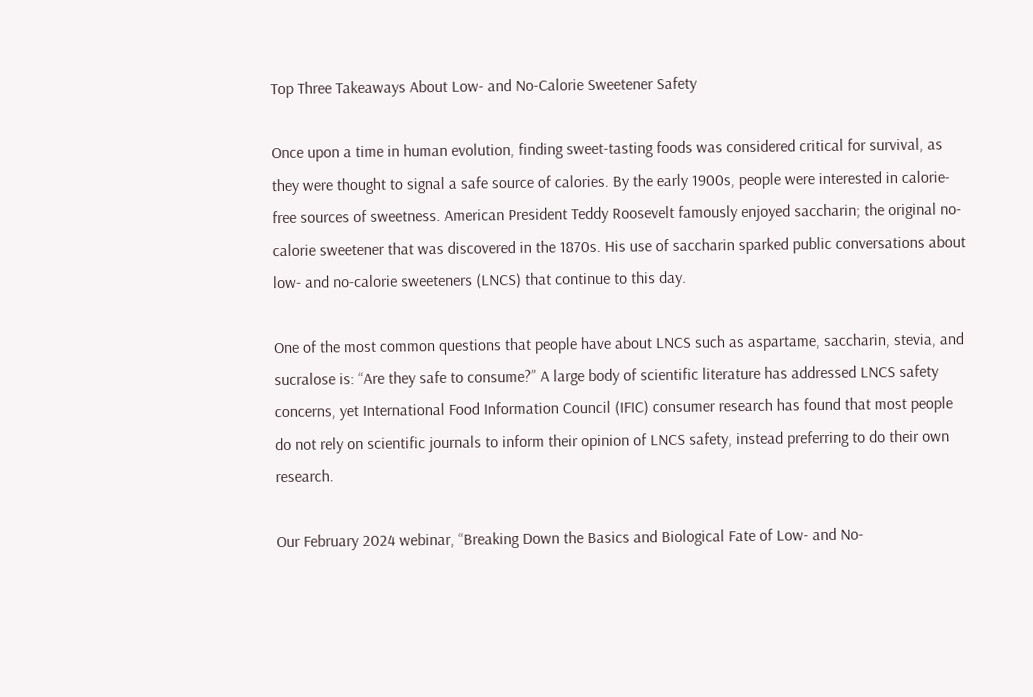Top Three Takeaways About Low- and No-Calorie Sweetener Safety

Once upon a time in human evolution, finding sweet-tasting foods was considered critical for survival, as they were thought to signal a safe source of calories. By the early 1900s, people were interested in calorie-free sources of sweetness. American President Teddy Roosevelt famously enjoyed saccharin; the original no-calorie sweetener that was discovered in the 1870s. His use of saccharin sparked public conversations about low- and no-calorie sweeteners (LNCS) that continue to this day.

One of the most common questions that people have about LNCS such as aspartame, saccharin, stevia, and sucralose is: “Are they safe to consume?” A large body of scientific literature has addressed LNCS safety concerns, yet International Food Information Council (IFIC) consumer research has found that most people do not rely on scientific journals to inform their opinion of LNCS safety, instead preferring to do their own research.

Our February 2024 webinar, “Breaking Down the Basics and Biological Fate of Low- and No-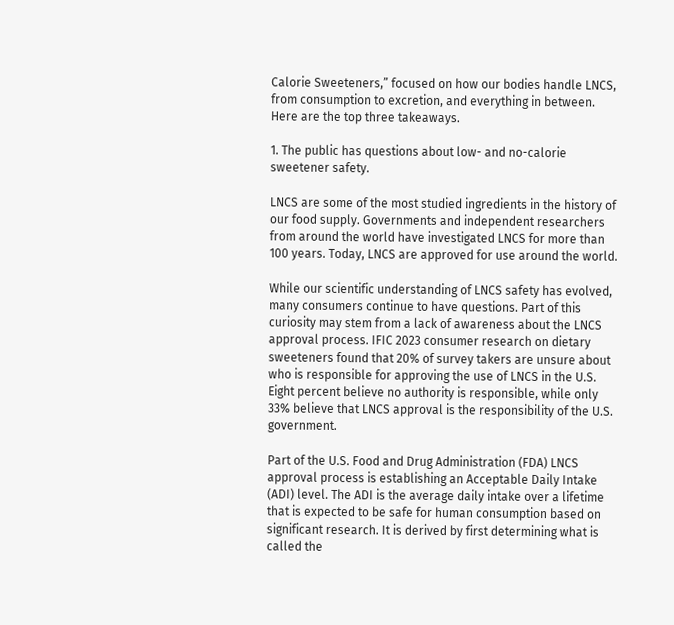Calorie Sweeteners,” focused on how our bodies handle LNCS, from consumption to excretion, and everything in between. Here are the top three takeaways.

1. The public has questions about low- and no-calorie sweetener safety.

LNCS are some of the most studied ingredients in the history of our food supply. Governments and independent researchers from around the world have investigated LNCS for more than 100 years. Today, LNCS are approved for use around the world.

While our scientific understanding of LNCS safety has evolved, many consumers continue to have questions. Part of this curiosity may stem from a lack of awareness about the LNCS approval process. IFIC 2023 consumer research on dietary sweeteners found that 20% of survey takers are unsure about who is responsible for approving the use of LNCS in the U.S. Eight percent believe no authority is responsible, while only 33% believe that LNCS approval is the responsibility of the U.S. government.

Part of the U.S. Food and Drug Administration (FDA) LNCS approval process is establishing an Acceptable Daily Intake (ADI) level. The ADI is the average daily intake over a lifetime that is expected to be safe for human consumption based on significant research. It is derived by first determining what is called the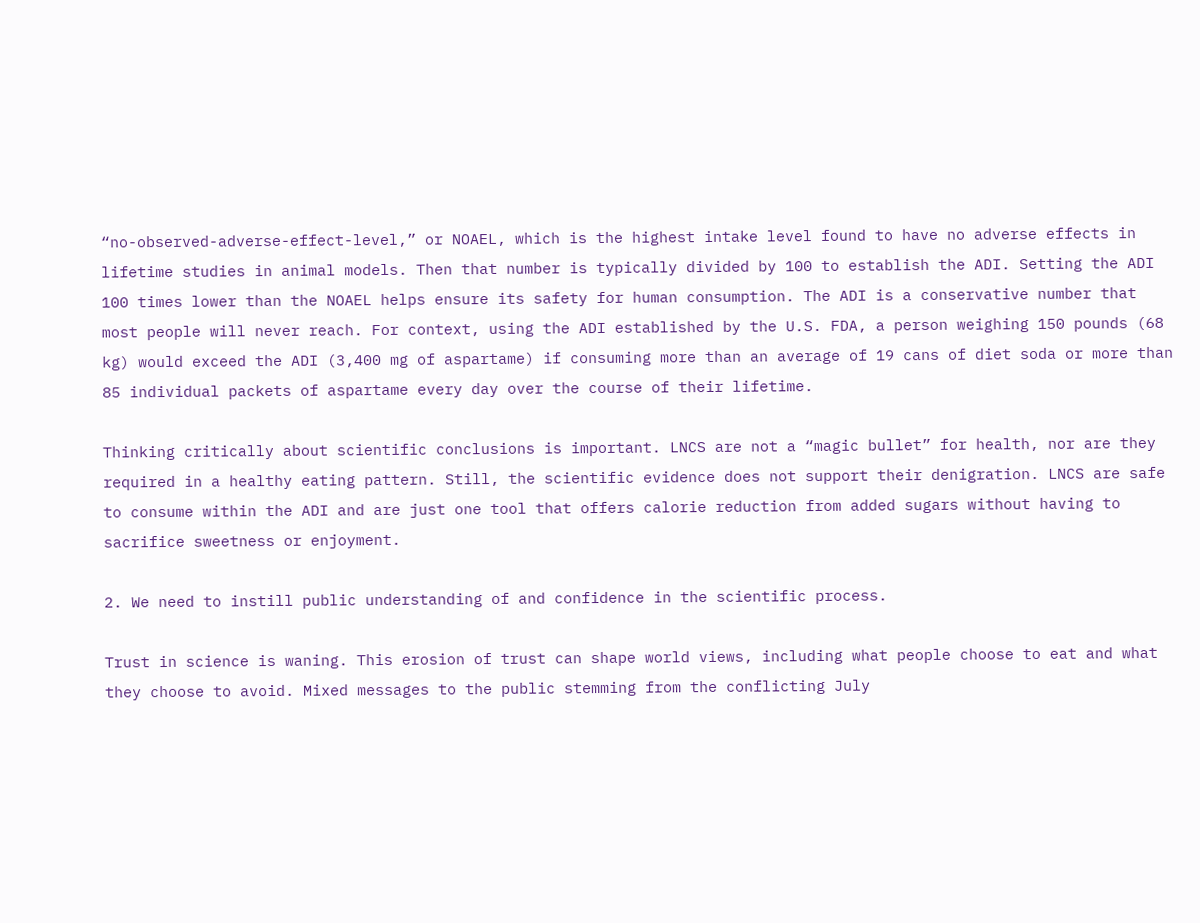“no-observed-adverse-effect-level,” or NOAEL, which is the highest intake level found to have no adverse effects in lifetime studies in animal models. Then that number is typically divided by 100 to establish the ADI. Setting the ADI 100 times lower than the NOAEL helps ensure its safety for human consumption. The ADI is a conservative number that most people will never reach. For context, using the ADI established by the U.S. FDA, a person weighing 150 pounds (68 kg) would exceed the ADI (3,400 mg of aspartame) if consuming more than an average of 19 cans of diet soda or more than 85 individual packets of aspartame every day over the course of their lifetime.

Thinking critically about scientific conclusions is important. LNCS are not a “magic bullet” for health, nor are they required in a healthy eating pattern. Still, the scientific evidence does not support their denigration. LNCS are safe to consume within the ADI and are just one tool that offers calorie reduction from added sugars without having to sacrifice sweetness or enjoyment.

2. We need to instill public understanding of and confidence in the scientific process.

Trust in science is waning. This erosion of trust can shape world views, including what people choose to eat and what they choose to avoid. Mixed messages to the public stemming from the conflicting July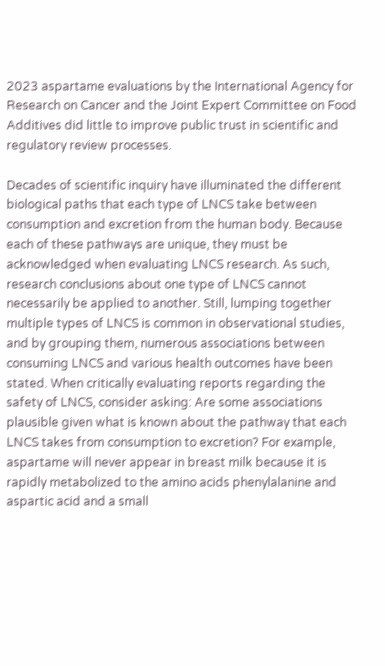2023 aspartame evaluations by the International Agency for Research on Cancer and the Joint Expert Committee on Food Additives did little to improve public trust in scientific and regulatory review processes.

Decades of scientific inquiry have illuminated the different biological paths that each type of LNCS take between consumption and excretion from the human body. Because each of these pathways are unique, they must be acknowledged when evaluating LNCS research. As such, research conclusions about one type of LNCS cannot necessarily be applied to another. Still, lumping together multiple types of LNCS is common in observational studies, and by grouping them, numerous associations between consuming LNCS and various health outcomes have been stated. When critically evaluating reports regarding the safety of LNCS, consider asking: Are some associations plausible given what is known about the pathway that each LNCS takes from consumption to excretion? For example, aspartame will never appear in breast milk because it is rapidly metabolized to the amino acids phenylalanine and aspartic acid and a small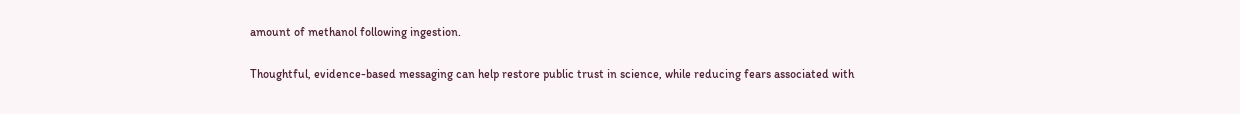amount of methanol following ingestion.

Thoughtful, evidence-based messaging can help restore public trust in science, while reducing fears associated with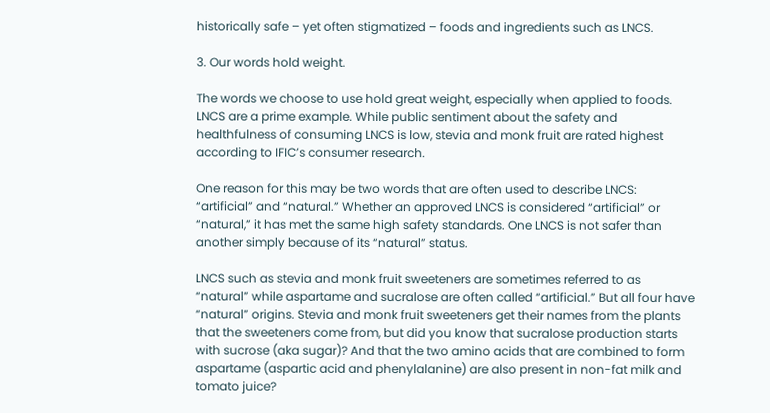historically safe – yet often stigmatized – foods and ingredients such as LNCS.

3. Our words hold weight.

The words we choose to use hold great weight, especially when applied to foods. LNCS are a prime example. While public sentiment about the safety and healthfulness of consuming LNCS is low, stevia and monk fruit are rated highest according to IFIC’s consumer research.

One reason for this may be two words that are often used to describe LNCS: “artificial” and “natural.” Whether an approved LNCS is considered “artificial” or “natural,” it has met the same high safety standards. One LNCS is not safer than another simply because of its “natural” status.

LNCS such as stevia and monk fruit sweeteners are sometimes referred to as “natural” while aspartame and sucralose are often called “artificial.” But all four have “natural” origins. Stevia and monk fruit sweeteners get their names from the plants that the sweeteners come from, but did you know that sucralose production starts with sucrose (aka sugar)? And that the two amino acids that are combined to form aspartame (aspartic acid and phenylalanine) are also present in non-fat milk and tomato juice?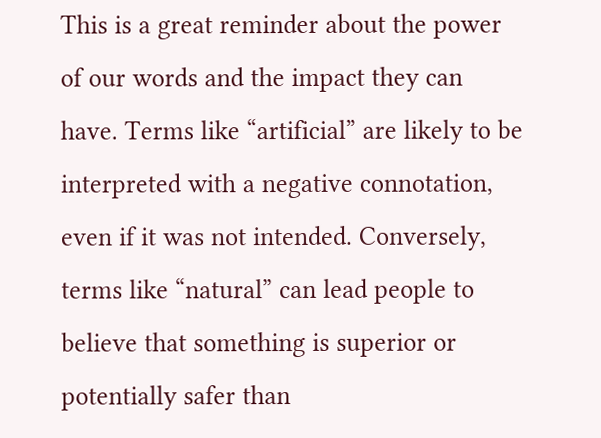This is a great reminder about the power of our words and the impact they can have. Terms like “artificial” are likely to be interpreted with a negative connotation, even if it was not intended. Conversely, terms like “natural” can lead people to believe that something is superior or potentially safer than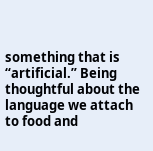something that is “artificial.” Being thoughtful about the language we attach to food and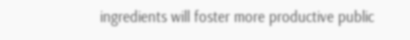ingredients will foster more productive public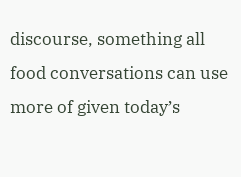discourse, something all food conversations can use more of given today’s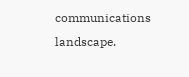communications landscape.